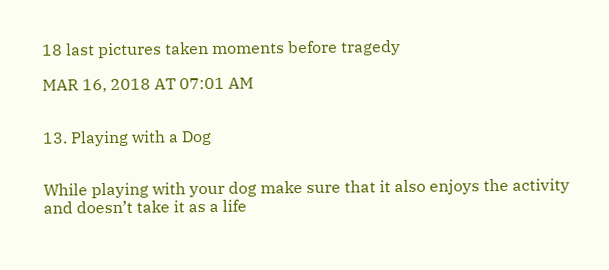18 last pictures taken moments before tragedy

MAR 16, 2018 AT 07:01 AM


13. Playing with a Dog


While playing with your dog make sure that it also enjoys the activity and doesn’t take it as a life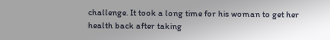challenge. It took a long time for his woman to get her health back after taking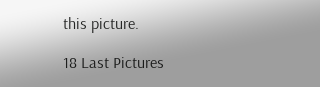this picture.

18 Last Pictures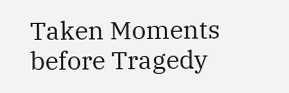Taken Moments before Tragedy